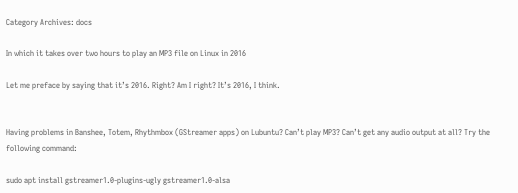Category Archives: docs

In which it takes over two hours to play an MP3 file on Linux in 2016

Let me preface by saying that it’s 2016. Right? Am I right? It’s 2016, I think.


Having problems in Banshee, Totem, Rhythmbox (GStreamer apps) on Lubuntu? Can’t play MP3? Can’t get any audio output at all? Try the following command:

sudo apt install gstreamer1.0-plugins-ugly gstreamer1.0-alsa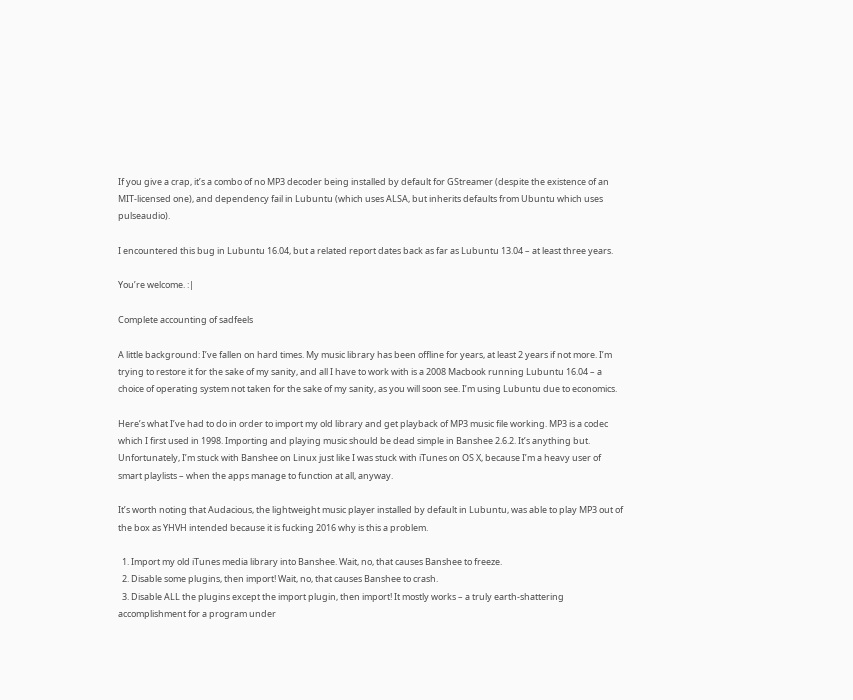If you give a crap, it’s a combo of no MP3 decoder being installed by default for GStreamer (despite the existence of an MIT-licensed one), and dependency fail in Lubuntu (which uses ALSA, but inherits defaults from Ubuntu which uses pulseaudio).

I encountered this bug in Lubuntu 16.04, but a related report dates back as far as Lubuntu 13.04 – at least three years.

You’re welcome. :|

Complete accounting of sadfeels

A little background: I’ve fallen on hard times. My music library has been offline for years, at least 2 years if not more. I’m trying to restore it for the sake of my sanity, and all I have to work with is a 2008 Macbook running Lubuntu 16.04 – a choice of operating system not taken for the sake of my sanity, as you will soon see. I’m using Lubuntu due to economics.

Here’s what I’ve had to do in order to import my old library and get playback of MP3 music file working. MP3 is a codec which I first used in 1998. Importing and playing music should be dead simple in Banshee 2.6.2. It’s anything but. Unfortunately, I’m stuck with Banshee on Linux just like I was stuck with iTunes on OS X, because I’m a heavy user of smart playlists – when the apps manage to function at all, anyway.

It’s worth noting that Audacious, the lightweight music player installed by default in Lubuntu, was able to play MP3 out of the box as YHVH intended because it is fucking 2016 why is this a problem.

  1. Import my old iTunes media library into Banshee. Wait, no, that causes Banshee to freeze.
  2. Disable some plugins, then import! Wait, no, that causes Banshee to crash.
  3. Disable ALL the plugins except the import plugin, then import! It mostly works – a truly earth-shattering accomplishment for a program under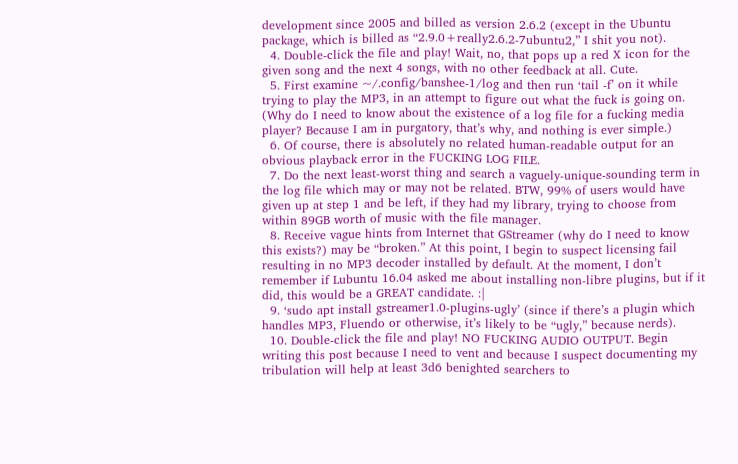development since 2005 and billed as version 2.6.2 (except in the Ubuntu package, which is billed as “2.9.0+really2.6.2-7ubuntu2,” I shit you not).
  4. Double-click the file and play! Wait, no, that pops up a red X icon for the given song and the next 4 songs, with no other feedback at all. Cute.
  5. First examine ~/.config/banshee-1/log and then run ‘tail -f’ on it while trying to play the MP3, in an attempt to figure out what the fuck is going on. (Why do I need to know about the existence of a log file for a fucking media player? Because I am in purgatory, that’s why, and nothing is ever simple.)
  6. Of course, there is absolutely no related human-readable output for an obvious playback error in the FUCKING LOG FILE.
  7. Do the next least-worst thing and search a vaguely-unique-sounding term in the log file which may or may not be related. BTW, 99% of users would have given up at step 1 and be left, if they had my library, trying to choose from within 89GB worth of music with the file manager.
  8. Receive vague hints from Internet that GStreamer (why do I need to know this exists?) may be “broken.” At this point, I begin to suspect licensing fail resulting in no MP3 decoder installed by default. At the moment, I don’t remember if Lubuntu 16.04 asked me about installing non-libre plugins, but if it did, this would be a GREAT candidate. :|
  9. ‘sudo apt install gstreamer1.0-plugins-ugly’ (since if there’s a plugin which handles MP3, Fluendo or otherwise, it’s likely to be “ugly,” because nerds).
  10. Double-click the file and play! NO FUCKING AUDIO OUTPUT. Begin writing this post because I need to vent and because I suspect documenting my tribulation will help at least 3d6 benighted searchers to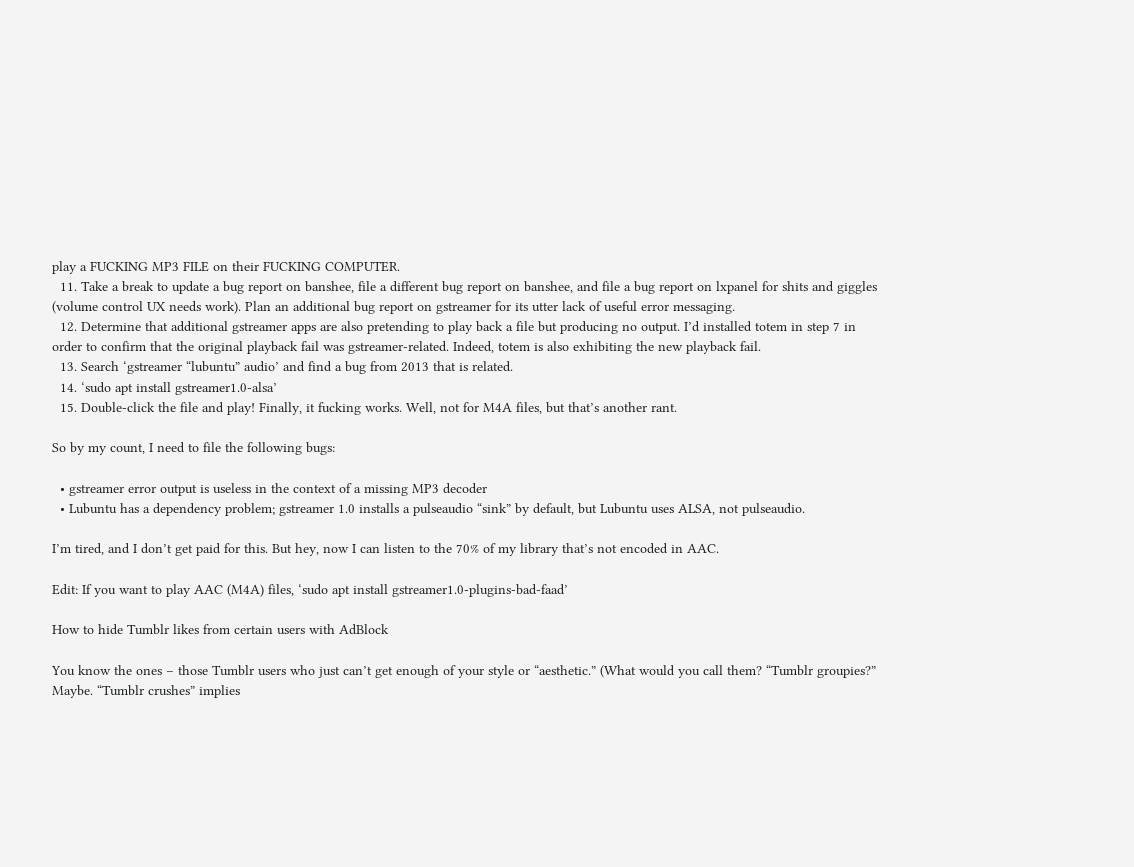play a FUCKING MP3 FILE on their FUCKING COMPUTER.
  11. Take a break to update a bug report on banshee, file a different bug report on banshee, and file a bug report on lxpanel for shits and giggles (volume control UX needs work). Plan an additional bug report on gstreamer for its utter lack of useful error messaging.
  12. Determine that additional gstreamer apps are also pretending to play back a file but producing no output. I’d installed totem in step 7 in order to confirm that the original playback fail was gstreamer-related. Indeed, totem is also exhibiting the new playback fail.
  13. Search ‘gstreamer “lubuntu” audio’ and find a bug from 2013 that is related.
  14. ‘sudo apt install gstreamer1.0-alsa’
  15. Double-click the file and play! Finally, it fucking works. Well, not for M4A files, but that’s another rant.

So by my count, I need to file the following bugs:

  • gstreamer error output is useless in the context of a missing MP3 decoder
  • Lubuntu has a dependency problem; gstreamer 1.0 installs a pulseaudio “sink” by default, but Lubuntu uses ALSA, not pulseaudio.

I’m tired, and I don’t get paid for this. But hey, now I can listen to the 70% of my library that’s not encoded in AAC.

Edit: If you want to play AAC (M4A) files, ‘sudo apt install gstreamer1.0-plugins-bad-faad’

How to hide Tumblr likes from certain users with AdBlock

You know the ones – those Tumblr users who just can’t get enough of your style or “aesthetic.” (What would you call them? “Tumblr groupies?” Maybe. “Tumblr crushes” implies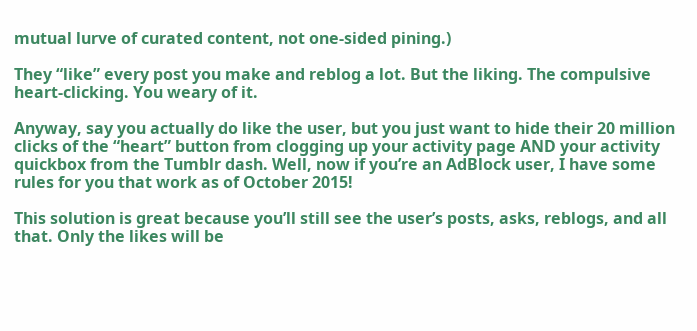mutual lurve of curated content, not one-sided pining.)

They “like” every post you make and reblog a lot. But the liking. The compulsive heart-clicking. You weary of it.

Anyway, say you actually do like the user, but you just want to hide their 20 million clicks of the “heart” button from clogging up your activity page AND your activity quickbox from the Tumblr dash. Well, now if you’re an AdBlock user, I have some rules for you that work as of October 2015!

This solution is great because you’ll still see the user’s posts, asks, reblogs, and all that. Only the likes will be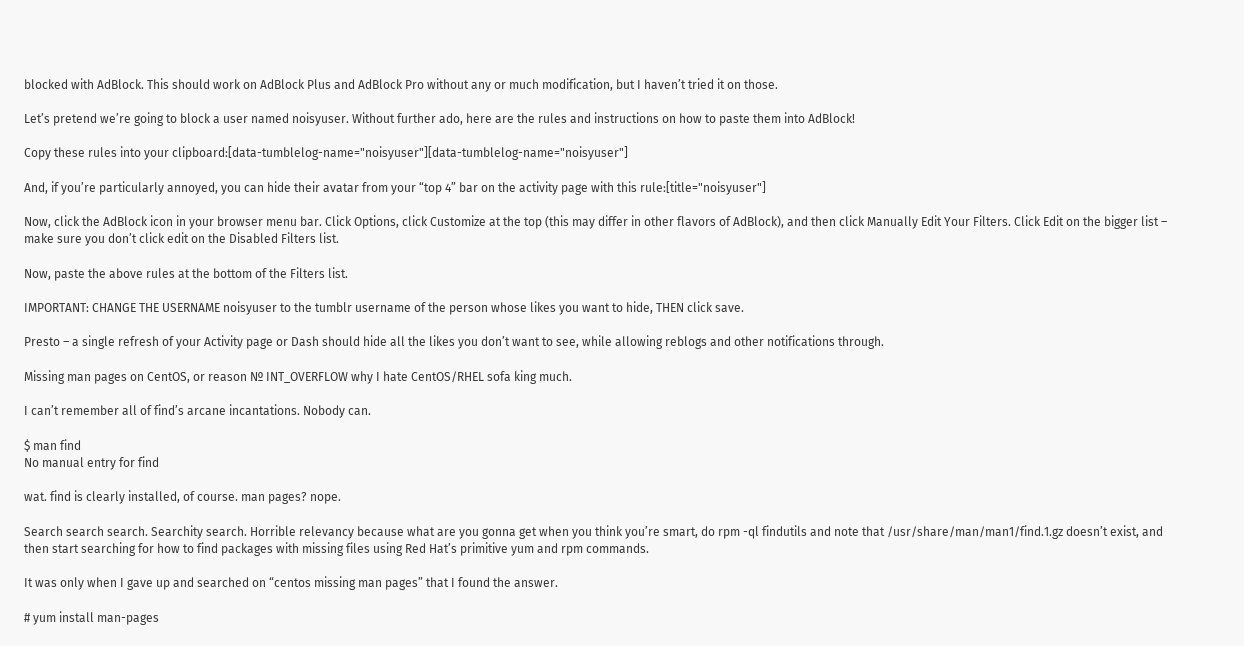blocked with AdBlock. This should work on AdBlock Plus and AdBlock Pro without any or much modification, but I haven’t tried it on those.

Let’s pretend we’re going to block a user named noisyuser. Without further ado, here are the rules and instructions on how to paste them into AdBlock!

Copy these rules into your clipboard:[data-tumblelog-name="noisyuser"][data-tumblelog-name="noisyuser"]

And, if you’re particularly annoyed, you can hide their avatar from your “top 4” bar on the activity page with this rule:[title="noisyuser"]

Now, click the AdBlock icon in your browser menu bar. Click Options, click Customize at the top (this may differ in other flavors of AdBlock), and then click Manually Edit Your Filters. Click Edit on the bigger list – make sure you don’t click edit on the Disabled Filters list.

Now, paste the above rules at the bottom of the Filters list.

IMPORTANT: CHANGE THE USERNAME noisyuser to the tumblr username of the person whose likes you want to hide, THEN click save.

Presto – a single refresh of your Activity page or Dash should hide all the likes you don’t want to see, while allowing reblogs and other notifications through.

Missing man pages on CentOS, or reason № INT_OVERFLOW why I hate CentOS/RHEL sofa king much.

I can’t remember all of find’s arcane incantations. Nobody can.

$ man find
No manual entry for find

wat. find is clearly installed, of course. man pages? nope.

Search search search. Searchity search. Horrible relevancy because what are you gonna get when you think you’re smart, do rpm -ql findutils and note that /usr/share/man/man1/find.1.gz doesn’t exist, and then start searching for how to find packages with missing files using Red Hat’s primitive yum and rpm commands.

It was only when I gave up and searched on “centos missing man pages” that I found the answer.

# yum install man-pages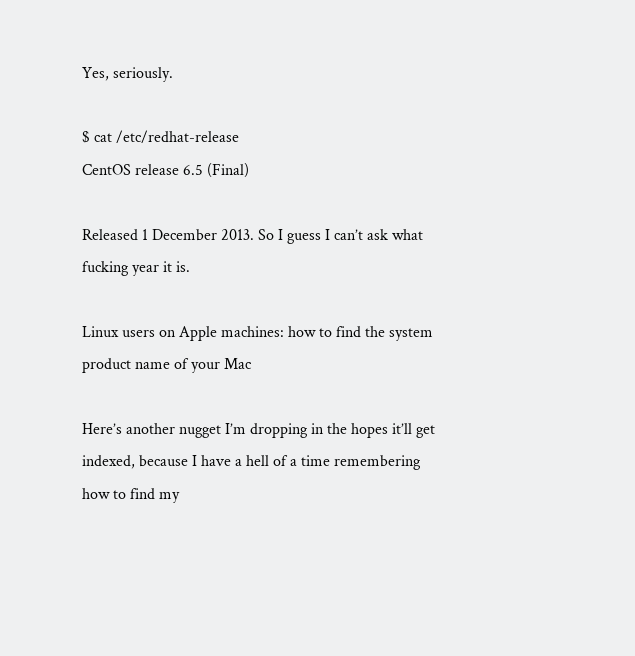Yes, seriously.

$ cat /etc/redhat-release
CentOS release 6.5 (Final)

Released 1 December 2013. So I guess I can’t ask what fucking year it is.

Linux users on Apple machines: how to find the system product name of your Mac

Here’s another nugget I’m dropping in the hopes it’ll get indexed, because I have a hell of a time remembering how to find my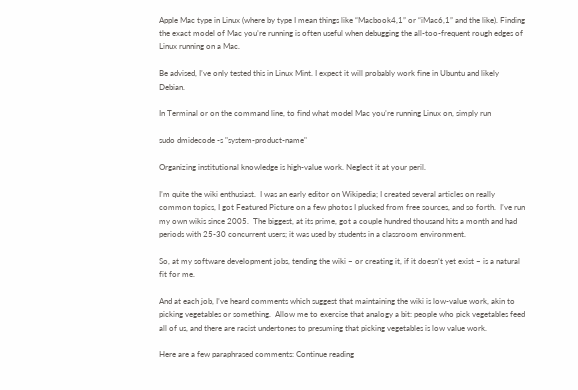Apple Mac type in Linux (where by type I mean things like “Macbook4,1” or “iMac6,1” and the like). Finding the exact model of Mac you’re running is often useful when debugging the all-too-frequent rough edges of Linux running on a Mac.

Be advised, I’ve only tested this in Linux Mint. I expect it will probably work fine in Ubuntu and likely Debian.

In Terminal or on the command line, to find what model Mac you’re running Linux on, simply run

sudo dmidecode -s "system-product-name"

Organizing institutional knowledge is high-value work. Neglect it at your peril.

I’m quite the wiki enthusiast.  I was an early editor on Wikipedia; I created several articles on really common topics, I got Featured Picture on a few photos I plucked from free sources, and so forth.  I’ve run my own wikis since 2005.  The biggest, at its prime, got a couple hundred thousand hits a month and had periods with 25-30 concurrent users; it was used by students in a classroom environment.

So, at my software development jobs, tending the wiki – or creating it, if it doesn’t yet exist – is a natural fit for me.

And at each job, I’ve heard comments which suggest that maintaining the wiki is low-value work, akin to picking vegetables or something.  Allow me to exercise that analogy a bit: people who pick vegetables feed all of us, and there are racist undertones to presuming that picking vegetables is low value work.

Here are a few paraphrased comments: Continue reading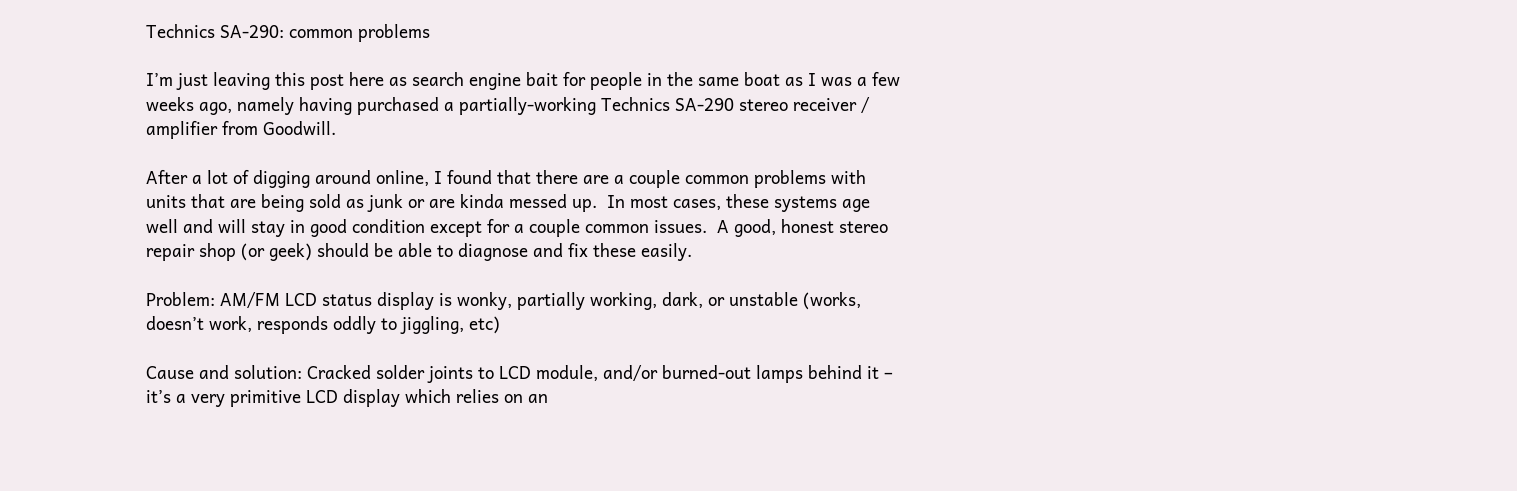Technics SA-290: common problems

I’m just leaving this post here as search engine bait for people in the same boat as I was a few weeks ago, namely having purchased a partially-working Technics SA-290 stereo receiver / amplifier from Goodwill.

After a lot of digging around online, I found that there are a couple common problems with units that are being sold as junk or are kinda messed up.  In most cases, these systems age well and will stay in good condition except for a couple common issues.  A good, honest stereo repair shop (or geek) should be able to diagnose and fix these easily.

Problem: AM/FM LCD status display is wonky, partially working, dark, or unstable (works, doesn’t work, responds oddly to jiggling, etc)

Cause and solution: Cracked solder joints to LCD module, and/or burned-out lamps behind it – it’s a very primitive LCD display which relies on an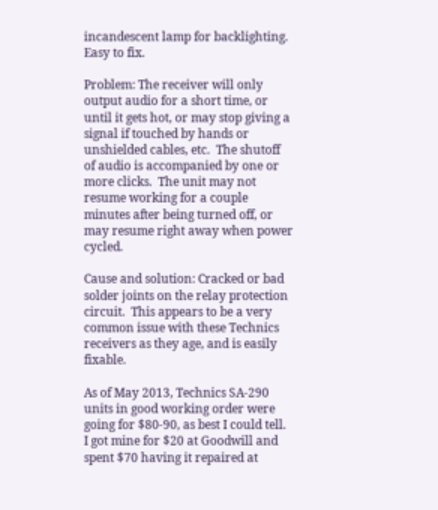incandescent lamp for backlighting.  Easy to fix.

Problem: The receiver will only output audio for a short time, or until it gets hot, or may stop giving a signal if touched by hands or unshielded cables, etc.  The shutoff of audio is accompanied by one or more clicks.  The unit may not resume working for a couple minutes after being turned off, or may resume right away when power cycled.

Cause and solution: Cracked or bad solder joints on the relay protection circuit.  This appears to be a very common issue with these Technics receivers as they age, and is easily fixable.

As of May 2013, Technics SA-290 units in good working order were going for $80-90, as best I could tell.  I got mine for $20 at Goodwill and spent $70 having it repaired at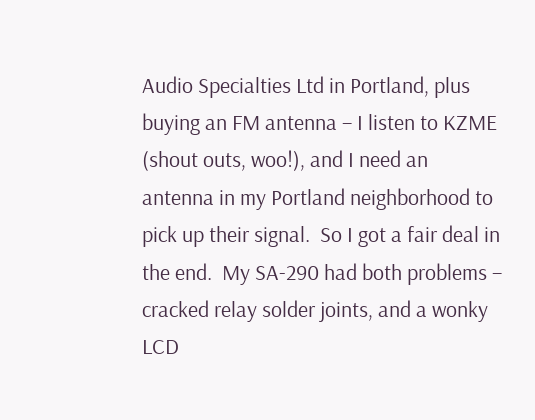Audio Specialties Ltd in Portland, plus buying an FM antenna – I listen to KZME (shout outs, woo!), and I need an antenna in my Portland neighborhood to pick up their signal.  So I got a fair deal in the end.  My SA-290 had both problems – cracked relay solder joints, and a wonky LCD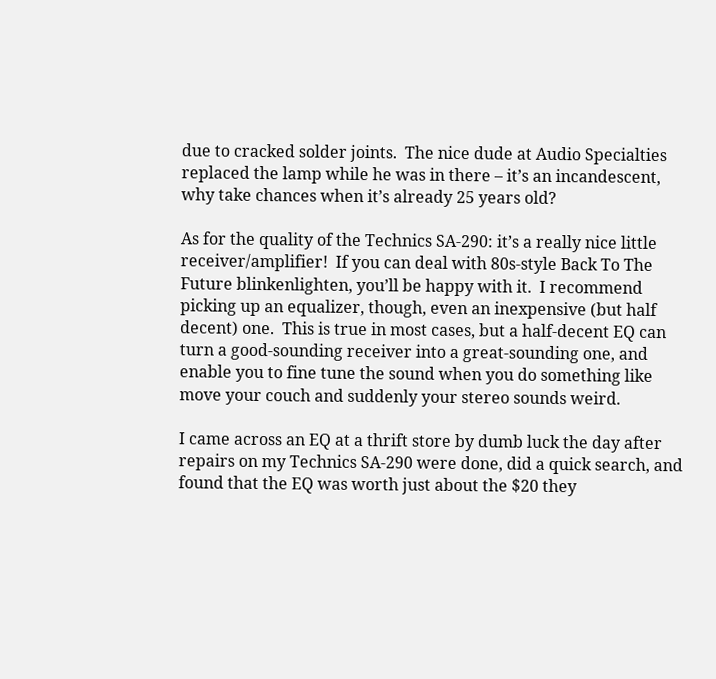due to cracked solder joints.  The nice dude at Audio Specialties replaced the lamp while he was in there – it’s an incandescent, why take chances when it’s already 25 years old?

As for the quality of the Technics SA-290: it’s a really nice little receiver/amplifier!  If you can deal with 80s-style Back To The Future blinkenlighten, you’ll be happy with it.  I recommend picking up an equalizer, though, even an inexpensive (but half decent) one.  This is true in most cases, but a half-decent EQ can turn a good-sounding receiver into a great-sounding one, and enable you to fine tune the sound when you do something like move your couch and suddenly your stereo sounds weird.

I came across an EQ at a thrift store by dumb luck the day after repairs on my Technics SA-290 were done, did a quick search, and found that the EQ was worth just about the $20 they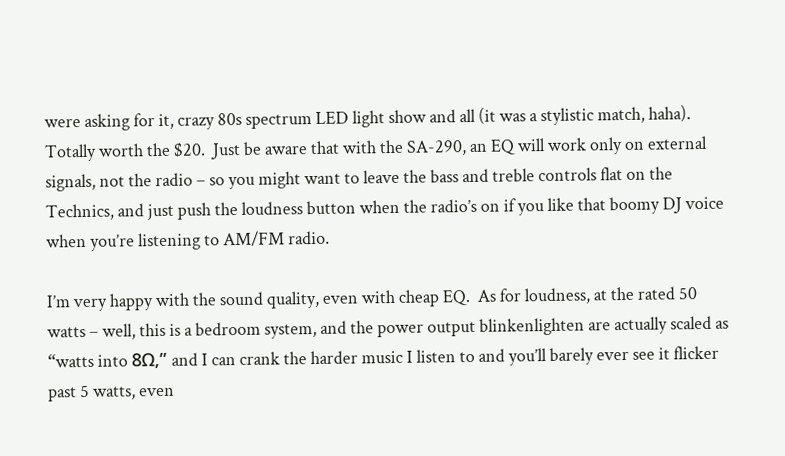were asking for it, crazy 80s spectrum LED light show and all (it was a stylistic match, haha).  Totally worth the $20.  Just be aware that with the SA-290, an EQ will work only on external signals, not the radio – so you might want to leave the bass and treble controls flat on the Technics, and just push the loudness button when the radio’s on if you like that boomy DJ voice when you’re listening to AM/FM radio.

I’m very happy with the sound quality, even with cheap EQ.  As for loudness, at the rated 50 watts – well, this is a bedroom system, and the power output blinkenlighten are actually scaled as “watts into 8Ω,” and I can crank the harder music I listen to and you’ll barely ever see it flicker past 5 watts, even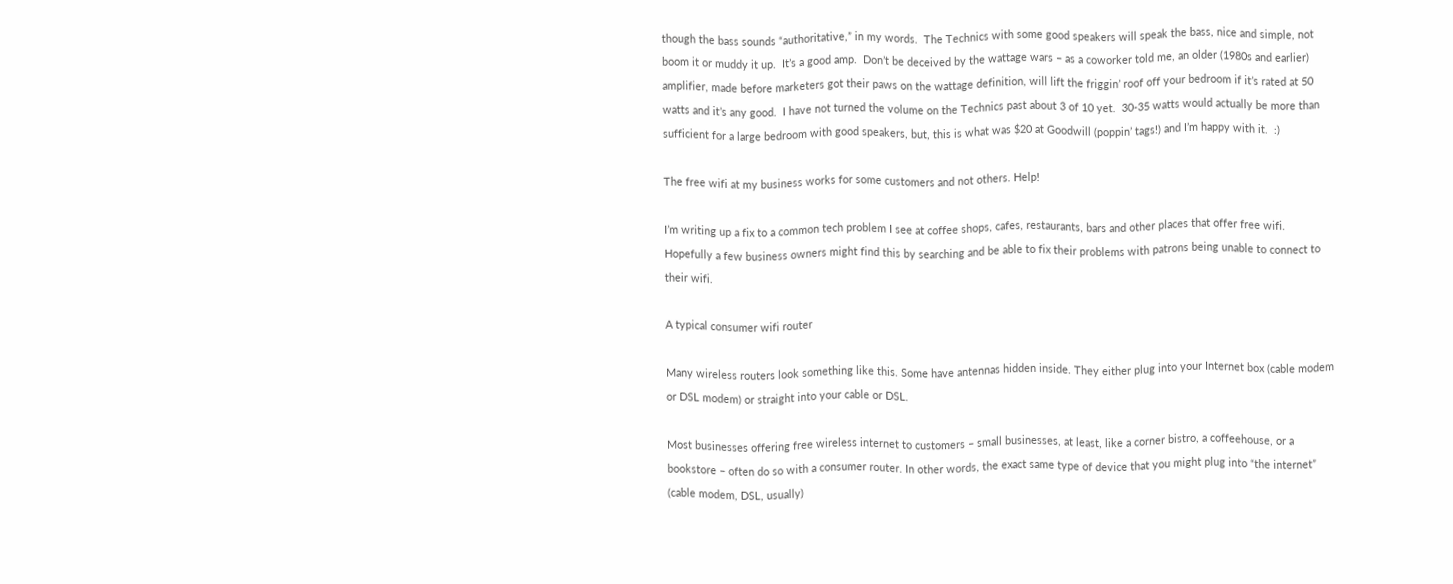though the bass sounds “authoritative,” in my words.  The Technics with some good speakers will speak the bass, nice and simple, not boom it or muddy it up.  It’s a good amp.  Don’t be deceived by the wattage wars – as a coworker told me, an older (1980s and earlier) amplifier, made before marketers got their paws on the wattage definition, will lift the friggin’ roof off your bedroom if it’s rated at 50 watts and it’s any good.  I have not turned the volume on the Technics past about 3 of 10 yet.  30-35 watts would actually be more than sufficient for a large bedroom with good speakers, but, this is what was $20 at Goodwill (poppin’ tags!) and I’m happy with it.  :)

The free wifi at my business works for some customers and not others. Help!

I’m writing up a fix to a common tech problem I see at coffee shops, cafes, restaurants, bars and other places that offer free wifi.  Hopefully a few business owners might find this by searching and be able to fix their problems with patrons being unable to connect to their wifi.

A typical consumer wifi router

Many wireless routers look something like this. Some have antennas hidden inside. They either plug into your Internet box (cable modem or DSL modem) or straight into your cable or DSL.

Most businesses offering free wireless internet to customers – small businesses, at least, like a corner bistro, a coffeehouse, or a bookstore – often do so with a consumer router. In other words, the exact same type of device that you might plug into “the internet” (cable modem, DSL, usually)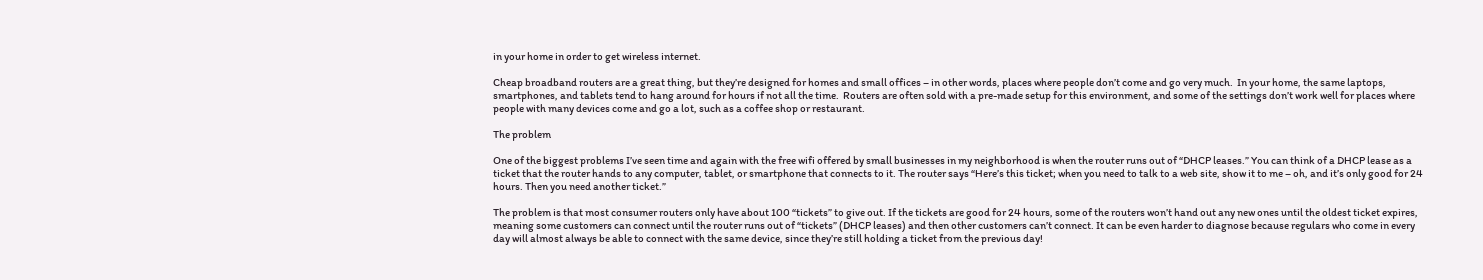in your home in order to get wireless internet.

Cheap broadband routers are a great thing, but they’re designed for homes and small offices – in other words, places where people don’t come and go very much.  In your home, the same laptops, smartphones, and tablets tend to hang around for hours if not all the time.  Routers are often sold with a pre-made setup for this environment, and some of the settings don’t work well for places where people with many devices come and go a lot, such as a coffee shop or restaurant.

The problem

One of the biggest problems I’ve seen time and again with the free wifi offered by small businesses in my neighborhood is when the router runs out of “DHCP leases.” You can think of a DHCP lease as a ticket that the router hands to any computer, tablet, or smartphone that connects to it. The router says “Here’s this ticket; when you need to talk to a web site, show it to me – oh, and it’s only good for 24 hours. Then you need another ticket.”

The problem is that most consumer routers only have about 100 “tickets” to give out. If the tickets are good for 24 hours, some of the routers won’t hand out any new ones until the oldest ticket expires, meaning some customers can connect until the router runs out of “tickets” (DHCP leases) and then other customers can’t connect. It can be even harder to diagnose because regulars who come in every day will almost always be able to connect with the same device, since they’re still holding a ticket from the previous day!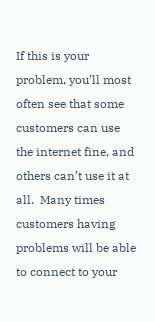If this is your problem, you’ll most often see that some customers can use the internet fine, and others can’t use it at all.  Many times customers having problems will be able to connect to your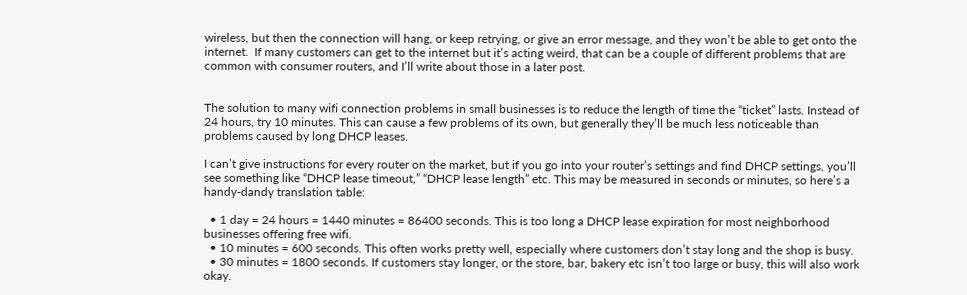wireless, but then the connection will hang, or keep retrying, or give an error message, and they won’t be able to get onto the internet.  If many customers can get to the internet but it’s acting weird, that can be a couple of different problems that are common with consumer routers, and I’ll write about those in a later post.


The solution to many wifi connection problems in small businesses is to reduce the length of time the “ticket” lasts. Instead of 24 hours, try 10 minutes. This can cause a few problems of its own, but generally they’ll be much less noticeable than problems caused by long DHCP leases.

I can’t give instructions for every router on the market, but if you go into your router’s settings and find DHCP settings, you’ll see something like “DHCP lease timeout,” “DHCP lease length” etc. This may be measured in seconds or minutes, so here’s a handy-dandy translation table:

  • 1 day = 24 hours = 1440 minutes = 86400 seconds. This is too long a DHCP lease expiration for most neighborhood businesses offering free wifi.
  • 10 minutes = 600 seconds. This often works pretty well, especially where customers don’t stay long and the shop is busy.
  • 30 minutes = 1800 seconds. If customers stay longer, or the store, bar, bakery etc isn’t too large or busy, this will also work okay.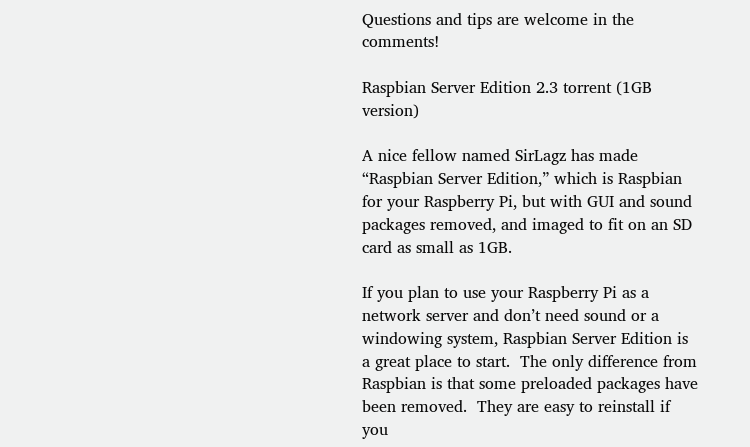Questions and tips are welcome in the comments!

Raspbian Server Edition 2.3 torrent (1GB version)

A nice fellow named SirLagz has made “Raspbian Server Edition,” which is Raspbian for your Raspberry Pi, but with GUI and sound packages removed, and imaged to fit on an SD card as small as 1GB.

If you plan to use your Raspberry Pi as a network server and don’t need sound or a windowing system, Raspbian Server Edition is a great place to start.  The only difference from Raspbian is that some preloaded packages have been removed.  They are easy to reinstall if you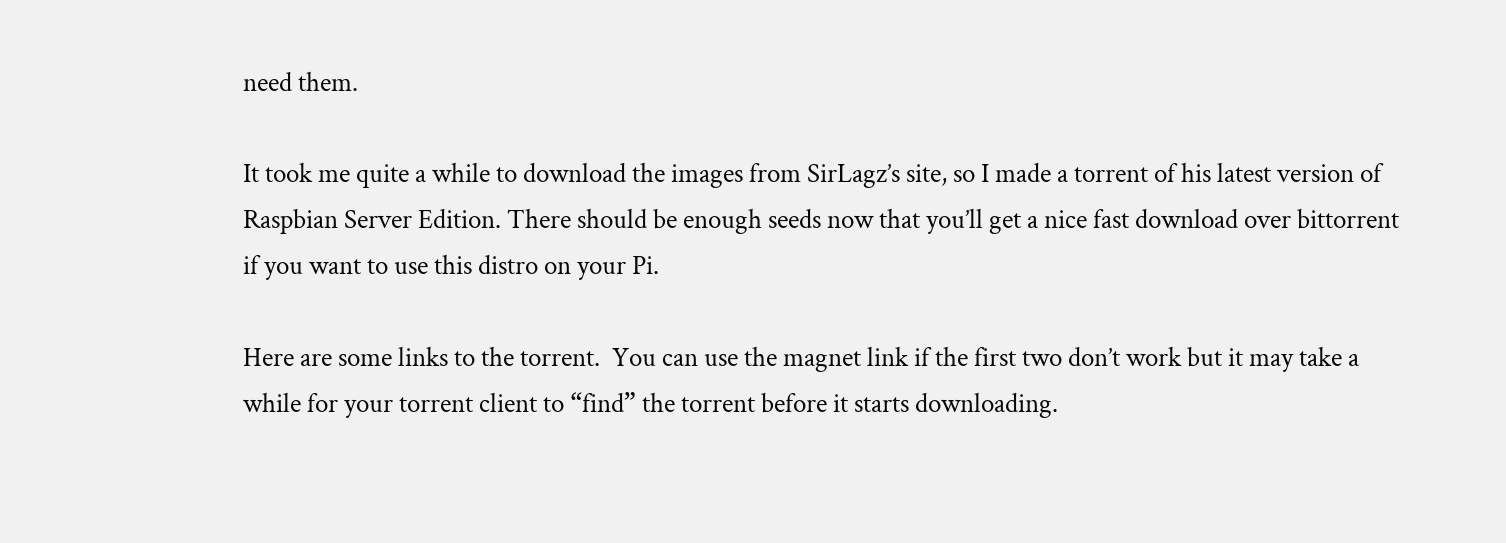need them.

It took me quite a while to download the images from SirLagz’s site, so I made a torrent of his latest version of Raspbian Server Edition. There should be enough seeds now that you’ll get a nice fast download over bittorrent if you want to use this distro on your Pi.

Here are some links to the torrent.  You can use the magnet link if the first two don’t work but it may take a while for your torrent client to “find” the torrent before it starts downloading.